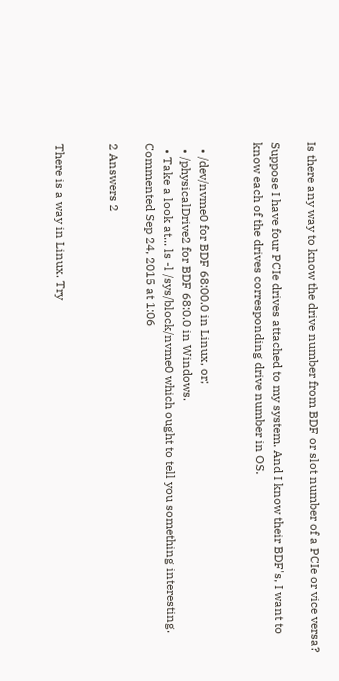Is there any way to know the drive number from BDF or slot number of a PCIe or vice versa?

Suppose I have four PCIe drives attached to my system. And I know their BDF's, I want to know each of the drives corresponding drive number in OS.


  • /dev/nvme0 for BDF 68:00.0 in Linux, or;
  • /physicalDrive2 for BDF 68:0.0 in Windows.
  • Take a look at... ls -l /sys/block/nvme0 which ought to tell you something interesting. Commented Sep 24, 2015 at 1:06

2 Answers 2


There is a way in Linux. Try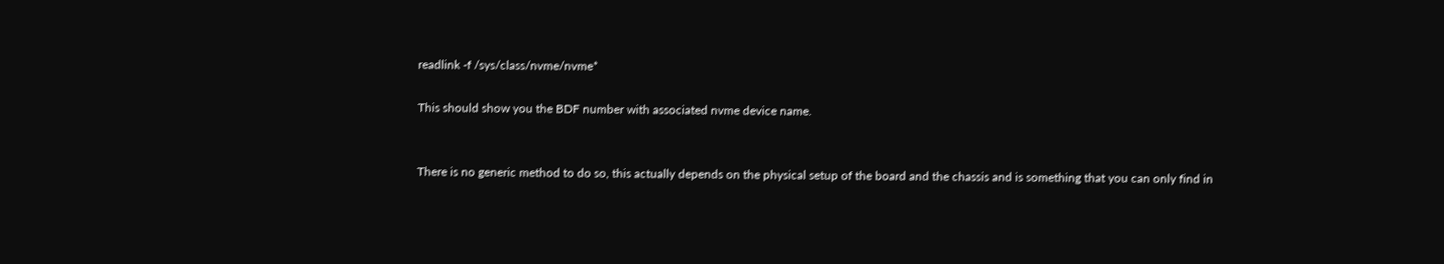readlink -f /sys/class/nvme/nvme*

This should show you the BDF number with associated nvme device name.


There is no generic method to do so, this actually depends on the physical setup of the board and the chassis and is something that you can only find in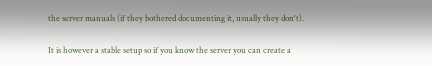the server manuals (if they bothered documenting it, usually they don't).

It is however a stable setup so if you know the server you can create a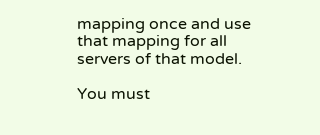mapping once and use that mapping for all servers of that model.

You must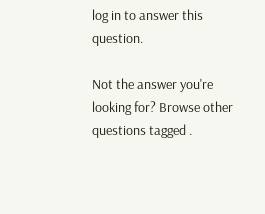log in to answer this question.

Not the answer you're looking for? Browse other questions tagged .